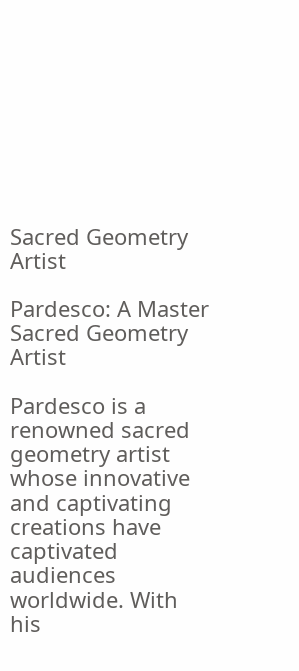Sacred Geometry Artist

Pardesco: A Master Sacred Geometry Artist

Pardesco is a renowned sacred geometry artist whose innovative and captivating creations have captivated audiences worldwide. With his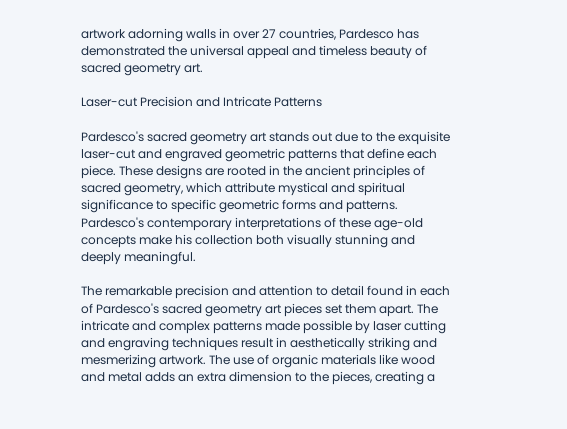artwork adorning walls in over 27 countries, Pardesco has demonstrated the universal appeal and timeless beauty of sacred geometry art.

Laser-cut Precision and Intricate Patterns

Pardesco's sacred geometry art stands out due to the exquisite laser-cut and engraved geometric patterns that define each piece. These designs are rooted in the ancient principles of sacred geometry, which attribute mystical and spiritual significance to specific geometric forms and patterns. Pardesco's contemporary interpretations of these age-old concepts make his collection both visually stunning and deeply meaningful.

The remarkable precision and attention to detail found in each of Pardesco's sacred geometry art pieces set them apart. The intricate and complex patterns made possible by laser cutting and engraving techniques result in aesthetically striking and mesmerizing artwork. The use of organic materials like wood and metal adds an extra dimension to the pieces, creating a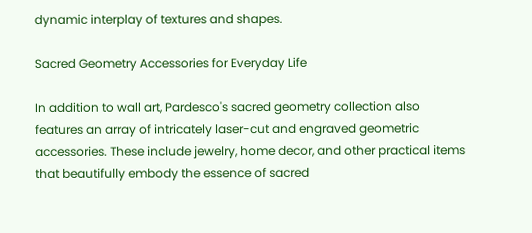dynamic interplay of textures and shapes.

Sacred Geometry Accessories for Everyday Life

In addition to wall art, Pardesco's sacred geometry collection also features an array of intricately laser-cut and engraved geometric accessories. These include jewelry, home decor, and other practical items that beautifully embody the essence of sacred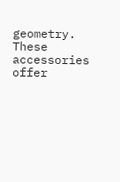geometry. These accessories offer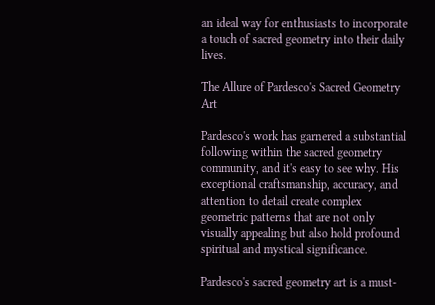an ideal way for enthusiasts to incorporate a touch of sacred geometry into their daily lives.

The Allure of Pardesco's Sacred Geometry Art

Pardesco's work has garnered a substantial following within the sacred geometry community, and it's easy to see why. His exceptional craftsmanship, accuracy, and attention to detail create complex geometric patterns that are not only visually appealing but also hold profound spiritual and mystical significance.

Pardesco's sacred geometry art is a must-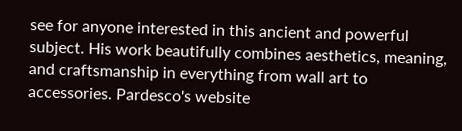see for anyone interested in this ancient and powerful subject. His work beautifully combines aesthetics, meaning, and craftsmanship in everything from wall art to accessories. Pardesco's website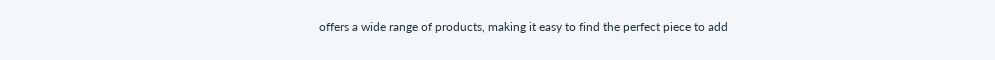offers a wide range of products, making it easy to find the perfect piece to add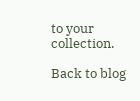to your collection.

Back to blog